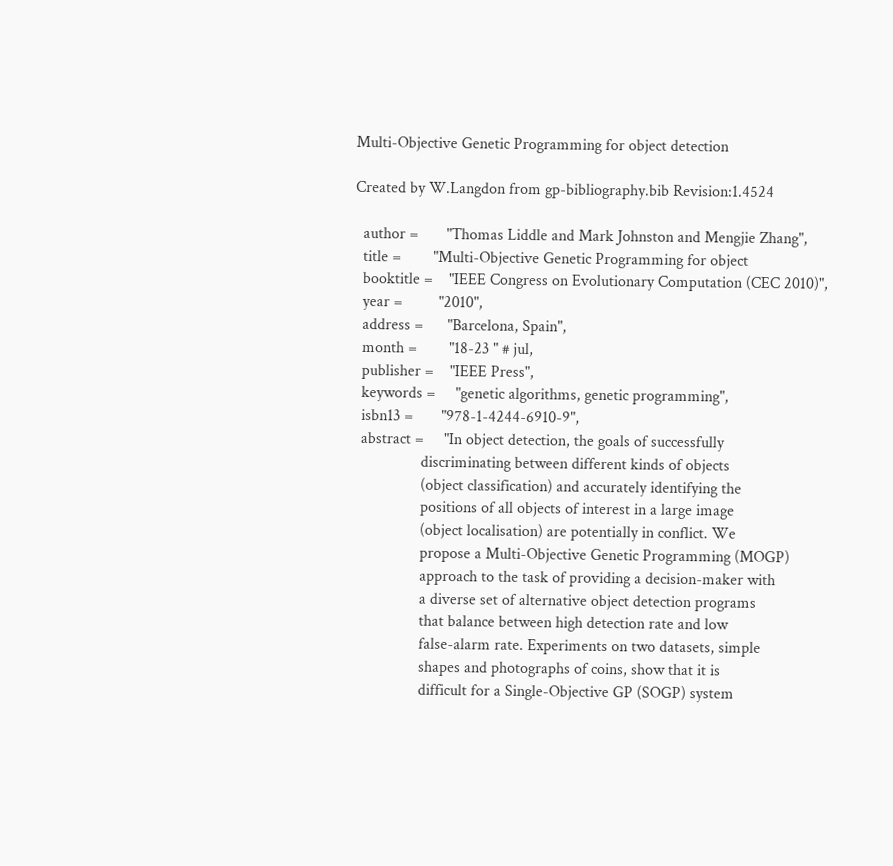Multi-Objective Genetic Programming for object detection

Created by W.Langdon from gp-bibliography.bib Revision:1.4524

  author =       "Thomas Liddle and Mark Johnston and Mengjie Zhang",
  title =        "Multi-Objective Genetic Programming for object
  booktitle =    "IEEE Congress on Evolutionary Computation (CEC 2010)",
  year =         "2010",
  address =      "Barcelona, Spain",
  month =        "18-23 " # jul,
  publisher =    "IEEE Press",
  keywords =     "genetic algorithms, genetic programming",
  isbn13 =       "978-1-4244-6910-9",
  abstract =     "In object detection, the goals of successfully
                 discriminating between different kinds of objects
                 (object classification) and accurately identifying the
                 positions of all objects of interest in a large image
                 (object localisation) are potentially in conflict. We
                 propose a Multi-Objective Genetic Programming (MOGP)
                 approach to the task of providing a decision-maker with
                 a diverse set of alternative object detection programs
                 that balance between high detection rate and low
                 false-alarm rate. Experiments on two datasets, simple
                 shapes and photographs of coins, show that it is
                 difficult for a Single-Objective GP (SOGP) system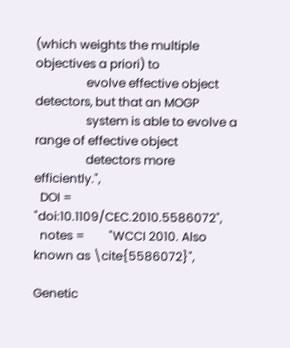(which weights the multiple objectives a priori) to
                 evolve effective object detectors, but that an MOGP
                 system is able to evolve a range of effective object
                 detectors more efficiently.",
  DOI =          "doi:10.1109/CEC.2010.5586072",
  notes =        "WCCI 2010. Also known as \cite{5586072}",

Genetic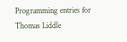Programming entries for Thomas Liddle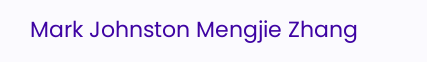Mark Johnston Mengjie Zhang